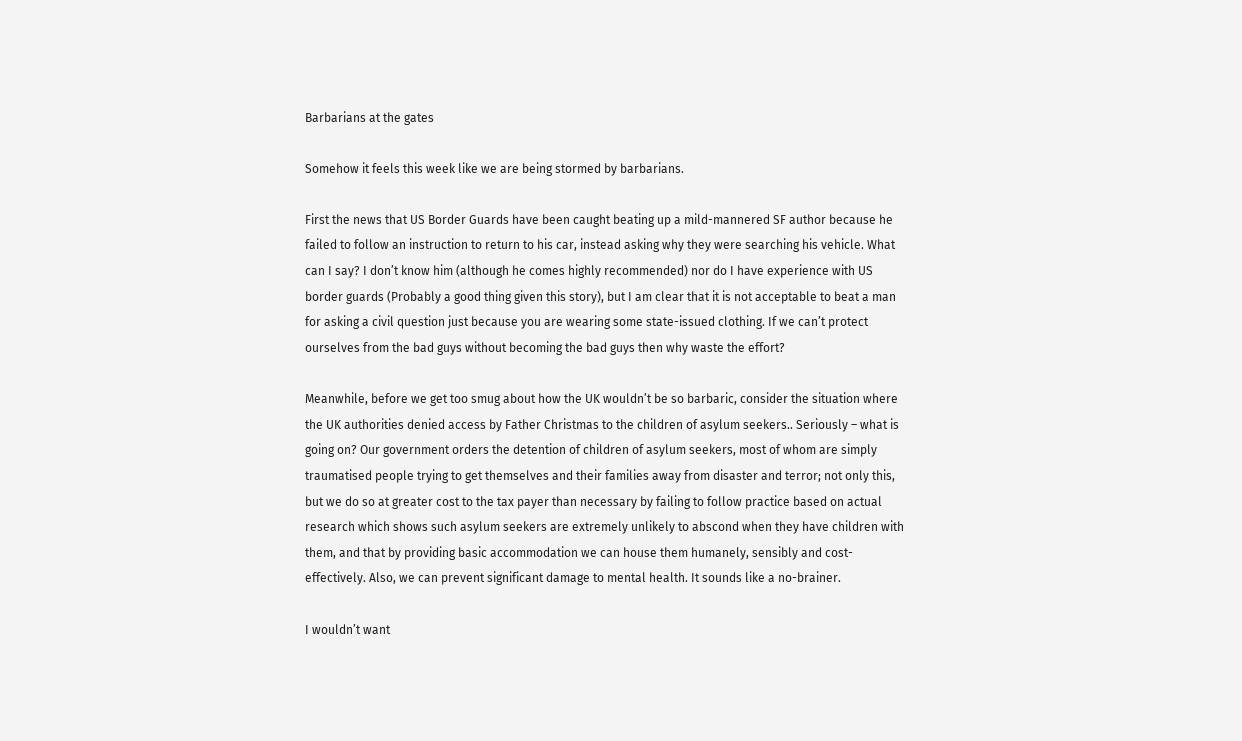Barbarians at the gates

Somehow it feels this week like we are being stormed by barbarians.

First the news that US Border Guards have been caught beating up a mild-mannered SF author because he failed to follow an instruction to return to his car, instead asking why they were searching his vehicle. What can I say? I don’t know him (although he comes highly recommended) nor do I have experience with US border guards (Probably a good thing given this story), but I am clear that it is not acceptable to beat a man for asking a civil question just because you are wearing some state-issued clothing. If we can’t protect ourselves from the bad guys without becoming the bad guys then why waste the effort?

Meanwhile, before we get too smug about how the UK wouldn’t be so barbaric, consider the situation where the UK authorities denied access by Father Christmas to the children of asylum seekers.. Seriously – what is going on? Our government orders the detention of children of asylum seekers, most of whom are simply traumatised people trying to get themselves and their families away from disaster and terror; not only this, but we do so at greater cost to the tax payer than necessary by failing to follow practice based on actual research which shows such asylum seekers are extremely unlikely to abscond when they have children with them, and that by providing basic accommodation we can house them humanely, sensibly and cost-effectively. Also, we can prevent significant damage to mental health. It sounds like a no-brainer.

I wouldn’t want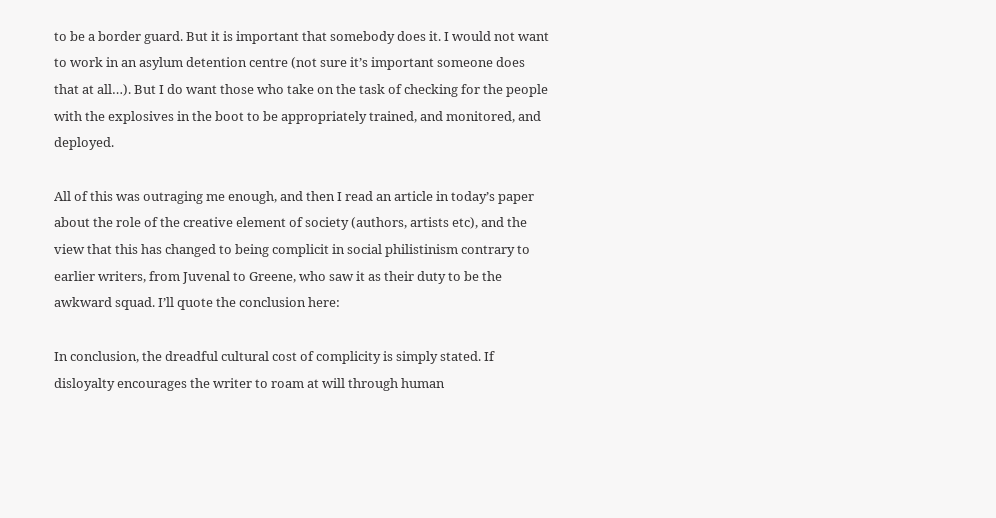to be a border guard. But it is important that somebody does it. I would not want to work in an asylum detention centre (not sure it’s important someone does that at all…). But I do want those who take on the task of checking for the people with the explosives in the boot to be appropriately trained, and monitored, and deployed.

All of this was outraging me enough, and then I read an article in today’s paper about the role of the creative element of society (authors, artists etc), and the view that this has changed to being complicit in social philistinism contrary to earlier writers, from Juvenal to Greene, who saw it as their duty to be the awkward squad. I’ll quote the conclusion here:

In conclusion, the dreadful cultural cost of complicity is simply stated. If disloyalty encourages the writer to roam at will through human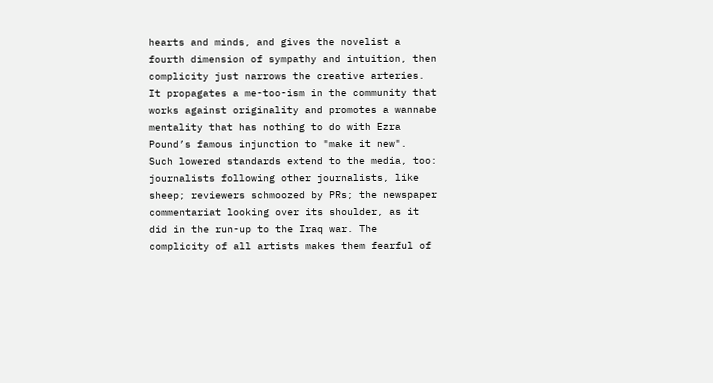hearts and minds, and gives the novelist a fourth dimension of sympathy and intuition, then complicity just narrows the creative arteries. It propagates a me-too-ism in the community that works against originality and promotes a wannabe mentality that has nothing to do with Ezra Pound’s famous injunction to "make it new".
Such lowered standards extend to the media, too: journalists following other journalists, like sheep; reviewers schmoozed by PRs; the newspaper commentariat looking over its shoulder, as it did in the run-up to the Iraq war. The complicity of all artists makes them fearful of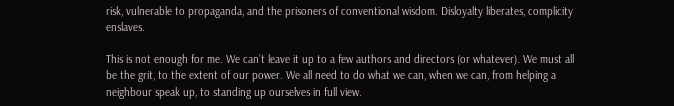risk, vulnerable to propaganda, and the prisoners of conventional wisdom. Disloyalty liberates, complicity enslaves.

This is not enough for me. We can’t leave it up to a few authors and directors (or whatever). We must all be the grit, to the extent of our power. We all need to do what we can, when we can, from helping a neighbour speak up, to standing up ourselves in full view.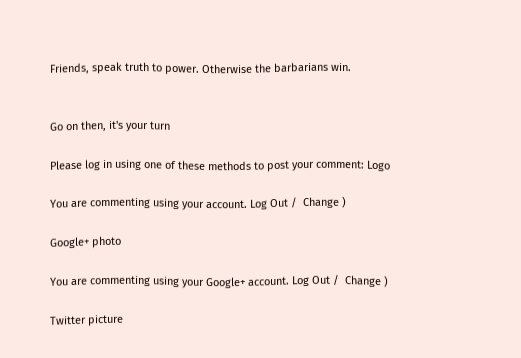Friends, speak truth to power. Otherwise the barbarians win.


Go on then, it's your turn

Please log in using one of these methods to post your comment: Logo

You are commenting using your account. Log Out /  Change )

Google+ photo

You are commenting using your Google+ account. Log Out /  Change )

Twitter picture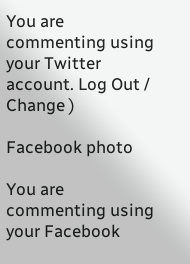You are commenting using your Twitter account. Log Out /  Change )

Facebook photo

You are commenting using your Facebook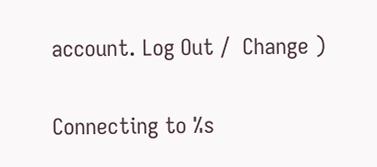account. Log Out /  Change )


Connecting to %s